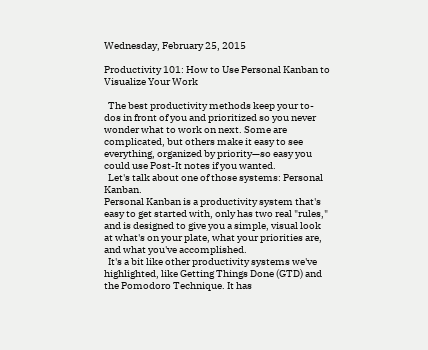Wednesday, February 25, 2015

Productivity 101: How to Use Personal Kanban to Visualize Your Work

  The best productivity methods keep your to-dos in front of you and prioritized so you never wonder what to work on next. Some are complicated, but others make it easy to see everything, organized by priority—so easy you could use Post-It notes if you wanted.
  Let's talk about one of those systems: Personal Kanban.
Personal Kanban is a productivity system that's easy to get started with, only has two real "rules," and is designed to give you a simple, visual look at what's on your plate, what your priorities are, and what you've accomplished.
  It's a bit like other productivity systems we've highlighted, like Getting Things Done (GTD) and the Pomodoro Technique. It has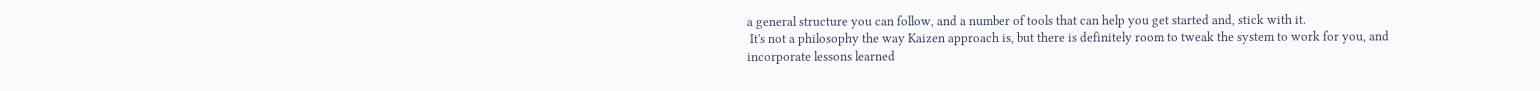a general structure you can follow, and a number of tools that can help you get started and, stick with it.
 It's not a philosophy the way Kaizen approach is, but there is definitely room to tweak the system to work for you, and incorporate lessons learned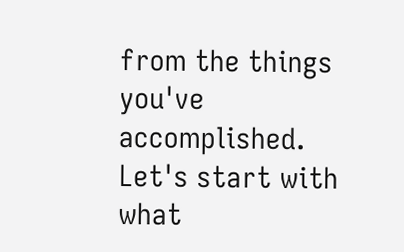from the things you've accomplished. Let's start with what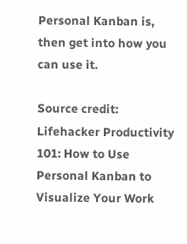Personal Kanban is, then get into how you can use it.

Source credit: Lifehacker Productivity 101: How to Use Personal Kanban to Visualize Your Work